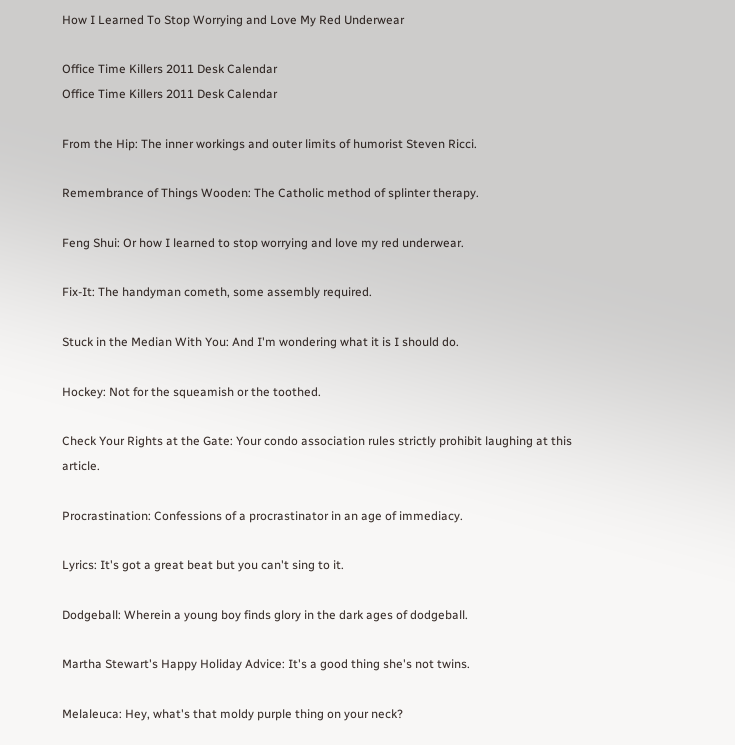How I Learned To Stop Worrying and Love My Red Underwear

Office Time Killers 2011 Desk Calendar
Office Time Killers 2011 Desk Calendar

From the Hip: The inner workings and outer limits of humorist Steven Ricci.

Remembrance of Things Wooden: The Catholic method of splinter therapy.

Feng Shui: Or how I learned to stop worrying and love my red underwear.

Fix-It: The handyman cometh, some assembly required.

Stuck in the Median With You: And I'm wondering what it is I should do.

Hockey: Not for the squeamish or the toothed.

Check Your Rights at the Gate: Your condo association rules strictly prohibit laughing at this article.

Procrastination: Confessions of a procrastinator in an age of immediacy.

Lyrics: It's got a great beat but you can't sing to it.

Dodgeball: Wherein a young boy finds glory in the dark ages of dodgeball.

Martha Stewart's Happy Holiday Advice: It's a good thing she's not twins.

Melaleuca: Hey, what's that moldy purple thing on your neck?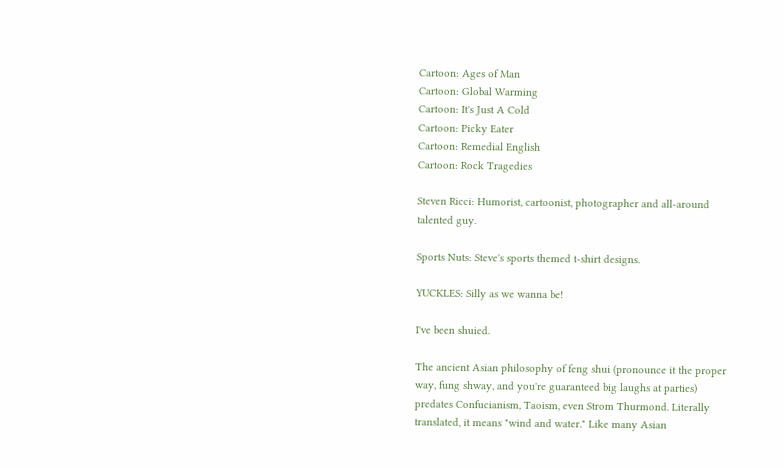Cartoon: Ages of Man
Cartoon: Global Warming
Cartoon: It's Just A Cold
Cartoon: Picky Eater
Cartoon: Remedial English
Cartoon: Rock Tragedies

Steven Ricci: Humorist, cartoonist, photographer and all-around talented guy.

Sports Nuts: Steve's sports themed t-shirt designs.

YUCKLES: Silly as we wanna be!

I've been shuied.

The ancient Asian philosophy of feng shui (pronounce it the proper way, fung shway, and you're guaranteed big laughs at parties) predates Confucianism, Taoism, even Strom Thurmond. Literally translated, it means "wind and water." Like many Asian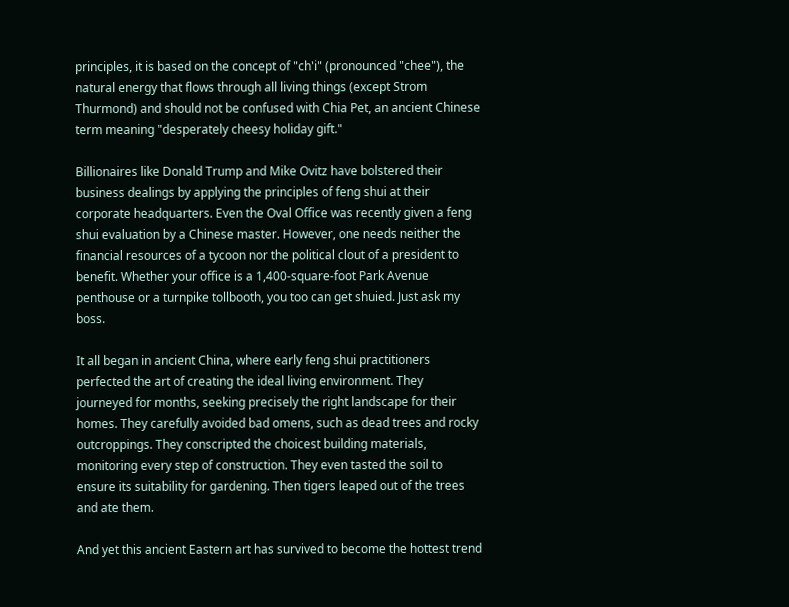principles, it is based on the concept of "ch'i" (pronounced "chee"), the natural energy that flows through all living things (except Strom Thurmond) and should not be confused with Chia Pet, an ancient Chinese term meaning "desperately cheesy holiday gift."

Billionaires like Donald Trump and Mike Ovitz have bolstered their business dealings by applying the principles of feng shui at their corporate headquarters. Even the Oval Office was recently given a feng shui evaluation by a Chinese master. However, one needs neither the financial resources of a tycoon nor the political clout of a president to benefit. Whether your office is a 1,400-square-foot Park Avenue penthouse or a turnpike tollbooth, you too can get shuied. Just ask my boss.

It all began in ancient China, where early feng shui practitioners perfected the art of creating the ideal living environment. They journeyed for months, seeking precisely the right landscape for their homes. They carefully avoided bad omens, such as dead trees and rocky outcroppings. They conscripted the choicest building materials, monitoring every step of construction. They even tasted the soil to ensure its suitability for gardening. Then tigers leaped out of the trees and ate them.

And yet this ancient Eastern art has survived to become the hottest trend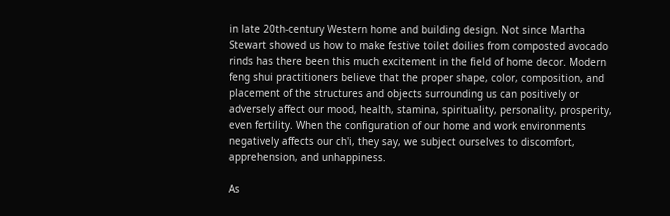in late 20th-century Western home and building design. Not since Martha Stewart showed us how to make festive toilet doilies from composted avocado rinds has there been this much excitement in the field of home decor. Modern feng shui practitioners believe that the proper shape, color, composition, and placement of the structures and objects surrounding us can positively or adversely affect our mood, health, stamina, spirituality, personality, prosperity, even fertility. When the configuration of our home and work environments negatively affects our ch'i, they say, we subject ourselves to discomfort, apprehension, and unhappiness.

As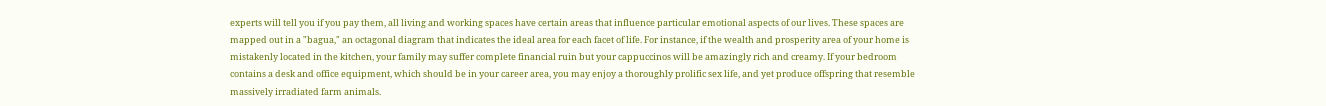experts will tell you if you pay them, all living and working spaces have certain areas that influence particular emotional aspects of our lives. These spaces are mapped out in a "bagua," an octagonal diagram that indicates the ideal area for each facet of life. For instance, if the wealth and prosperity area of your home is mistakenly located in the kitchen, your family may suffer complete financial ruin but your cappuccinos will be amazingly rich and creamy. If your bedroom contains a desk and office equipment, which should be in your career area, you may enjoy a thoroughly prolific sex life, and yet produce offspring that resemble massively irradiated farm animals.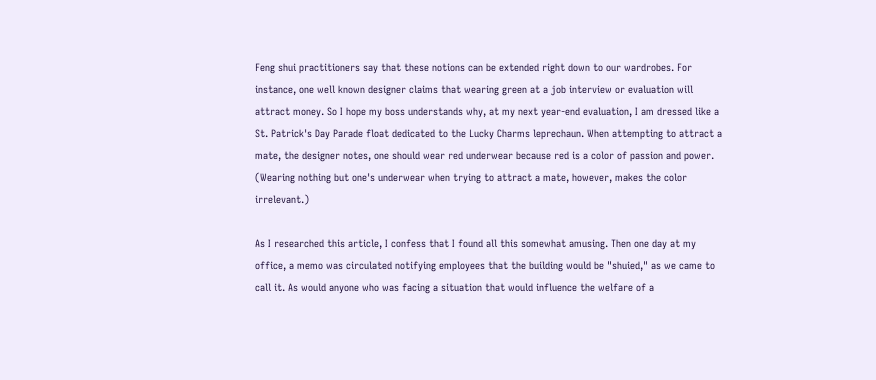Feng shui practitioners say that these notions can be extended right down to our wardrobes. For instance, one well known designer claims that wearing green at a job interview or evaluation will attract money. So I hope my boss understands why, at my next year-end evaluation, I am dressed like a St. Patrick's Day Parade float dedicated to the Lucky Charms leprechaun. When attempting to attract a mate, the designer notes, one should wear red underwear because red is a color of passion and power. (Wearing nothing but one's underwear when trying to attract a mate, however, makes the color irrelevant.)

As I researched this article, I confess that I found all this somewhat amusing. Then one day at my office, a memo was circulated notifying employees that the building would be "shuied," as we came to call it. As would anyone who was facing a situation that would influence the welfare of a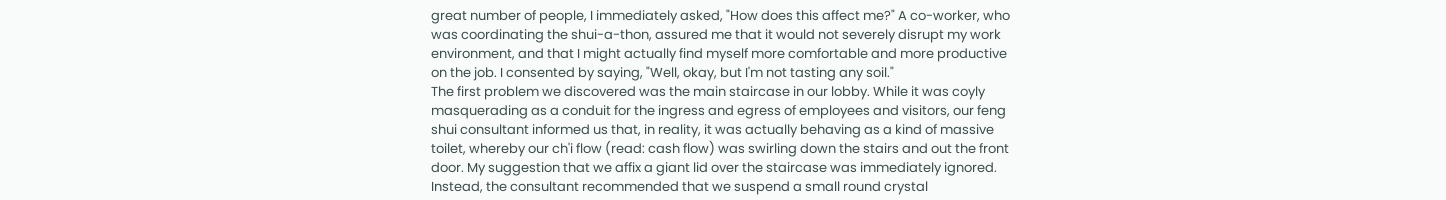great number of people, I immediately asked, "How does this affect me?" A co-worker, who was coordinating the shui-a-thon, assured me that it would not severely disrupt my work environment, and that I might actually find myself more comfortable and more productive on the job. I consented by saying, "Well, okay, but I'm not tasting any soil."
The first problem we discovered was the main staircase in our lobby. While it was coyly masquerading as a conduit for the ingress and egress of employees and visitors, our feng shui consultant informed us that, in reality, it was actually behaving as a kind of massive toilet, whereby our ch'i flow (read: cash flow) was swirling down the stairs and out the front door. My suggestion that we affix a giant lid over the staircase was immediately ignored. Instead, the consultant recommended that we suspend a small round crystal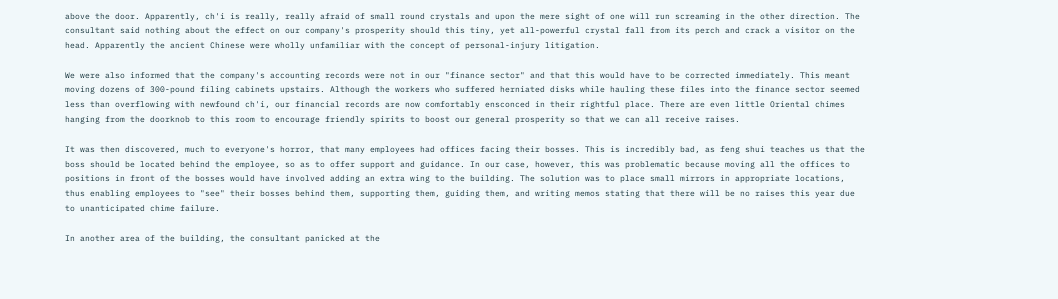above the door. Apparently, ch'i is really, really afraid of small round crystals and upon the mere sight of one will run screaming in the other direction. The consultant said nothing about the effect on our company's prosperity should this tiny, yet all-powerful crystal fall from its perch and crack a visitor on the head. Apparently the ancient Chinese were wholly unfamiliar with the concept of personal-injury litigation.

We were also informed that the company's accounting records were not in our "finance sector" and that this would have to be corrected immediately. This meant moving dozens of 300-pound filing cabinets upstairs. Although the workers who suffered herniated disks while hauling these files into the finance sector seemed less than overflowing with newfound ch'i, our financial records are now comfortably ensconced in their rightful place. There are even little Oriental chimes hanging from the doorknob to this room to encourage friendly spirits to boost our general prosperity so that we can all receive raises.

It was then discovered, much to everyone's horror, that many employees had offices facing their bosses. This is incredibly bad, as feng shui teaches us that the boss should be located behind the employee, so as to offer support and guidance. In our case, however, this was problematic because moving all the offices to positions in front of the bosses would have involved adding an extra wing to the building. The solution was to place small mirrors in appropriate locations, thus enabling employees to "see" their bosses behind them, supporting them, guiding them, and writing memos stating that there will be no raises this year due to unanticipated chime failure.

In another area of the building, the consultant panicked at the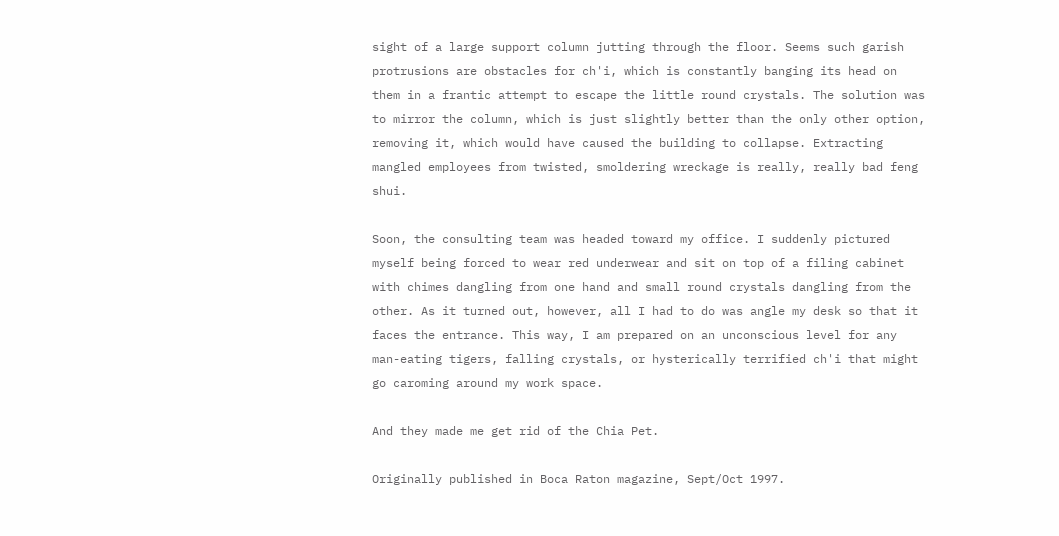sight of a large support column jutting through the floor. Seems such garish protrusions are obstacles for ch'i, which is constantly banging its head on them in a frantic attempt to escape the little round crystals. The solution was to mirror the column, which is just slightly better than the only other option, removing it, which would have caused the building to collapse. Extracting mangled employees from twisted, smoldering wreckage is really, really bad feng shui.

Soon, the consulting team was headed toward my office. I suddenly pictured myself being forced to wear red underwear and sit on top of a filing cabinet with chimes dangling from one hand and small round crystals dangling from the other. As it turned out, however, all I had to do was angle my desk so that it faces the entrance. This way, I am prepared on an unconscious level for any man-eating tigers, falling crystals, or hysterically terrified ch'i that might go caroming around my work space.

And they made me get rid of the Chia Pet.

Originally published in Boca Raton magazine, Sept/Oct 1997.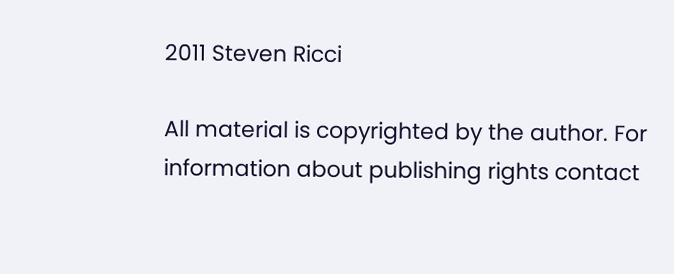2011 Steven Ricci

All material is copyrighted by the author. For information about publishing rights contact